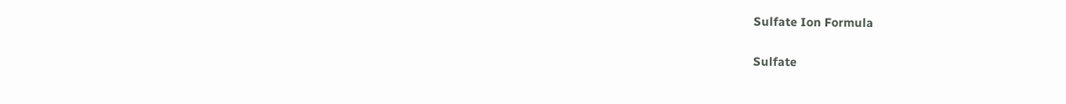Sulfate Ion Formula

Sulfate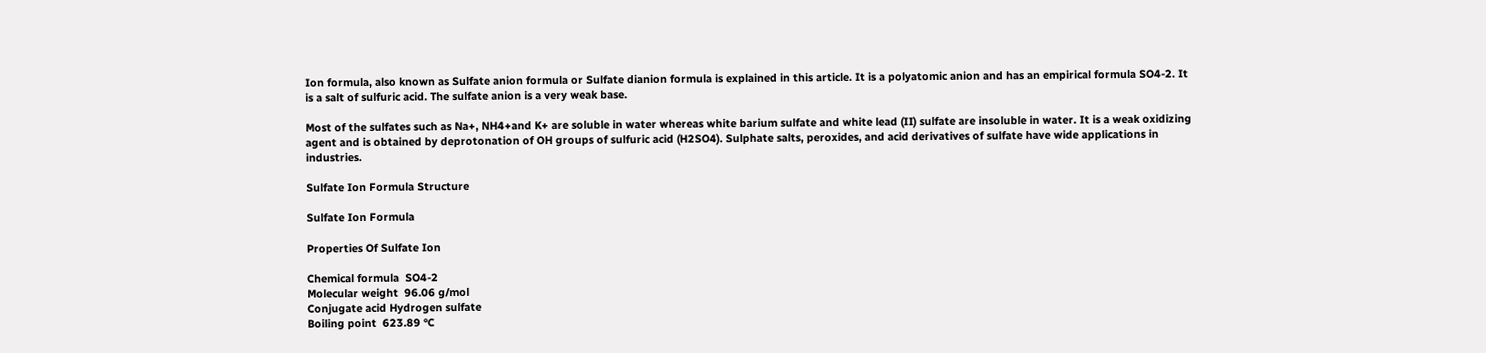Ion formula, also known as Sulfate anion formula or Sulfate dianion formula is explained in this article. It is a polyatomic anion and has an empirical formula SO4-2. It is a salt of sulfuric acid. The sulfate anion is a very weak base.

Most of the sulfates such as Na+, NH4+and K+ are soluble in water whereas white barium sulfate and white lead (II) sulfate are insoluble in water. It is a weak oxidizing agent and is obtained by deprotonation of OH groups of sulfuric acid (H2SO4). Sulphate salts, peroxides, and acid derivatives of sulfate have wide applications in industries.

Sulfate Ion Formula Structure

Sulfate Ion Formula

Properties Of Sulfate Ion

Chemical formula  SO4-2
Molecular weight  96.06 g/mol
Conjugate acid Hydrogen sulfate
Boiling point  623.89 °C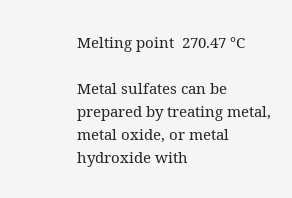Melting point  270.47 °C

Metal sulfates can be prepared by treating metal, metal oxide, or metal hydroxide with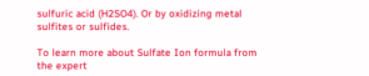sulfuric acid (H2SO4). Or by oxidizing metal sulfites or sulfides.

To learn more about Sulfate Ion formula from the expert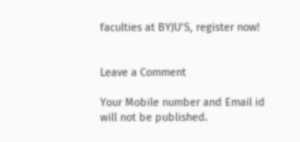faculties at BYJU’S, register now!


Leave a Comment

Your Mobile number and Email id will not be published.